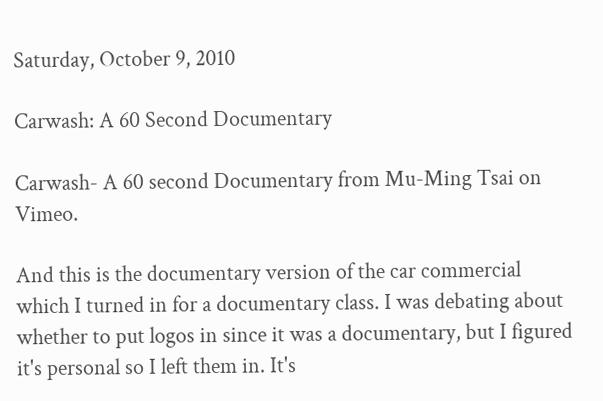Saturday, October 9, 2010

Carwash: A 60 Second Documentary

Carwash- A 60 second Documentary from Mu-Ming Tsai on Vimeo.

And this is the documentary version of the car commercial which I turned in for a documentary class. I was debating about whether to put logos in since it was a documentary, but I figured it's personal so I left them in. It's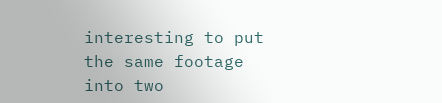interesting to put the same footage into two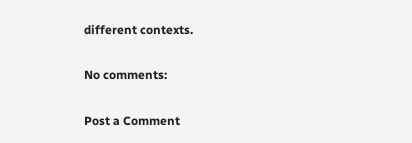different contexts.

No comments:

Post a Comment